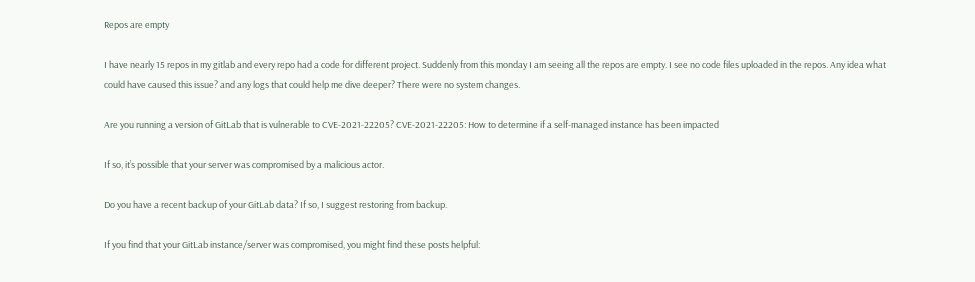Repos are empty

I have nearly 15 repos in my gitlab and every repo had a code for different project. Suddenly from this monday I am seeing all the repos are empty. I see no code files uploaded in the repos. Any idea what could have caused this issue? and any logs that could help me dive deeper? There were no system changes.

Are you running a version of GitLab that is vulnerable to CVE-2021-22205? CVE-2021-22205: How to determine if a self-managed instance has been impacted

If so, it’s possible that your server was compromised by a malicious actor.

Do you have a recent backup of your GitLab data? If so, I suggest restoring from backup.

If you find that your GitLab instance/server was compromised, you might find these posts helpful: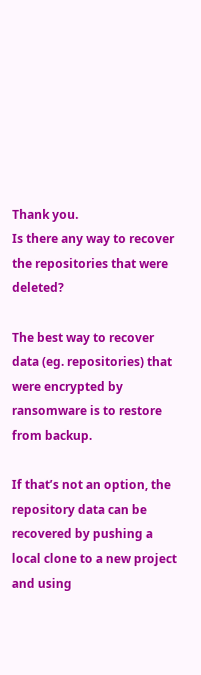Thank you.
Is there any way to recover the repositories that were deleted?

The best way to recover data (eg. repositories) that were encrypted by ransomware is to restore from backup.

If that’s not an option, the repository data can be recovered by pushing a local clone to a new project and using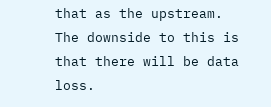that as the upstream. The downside to this is that there will be data loss.